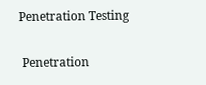Penetration Testing

 Penetration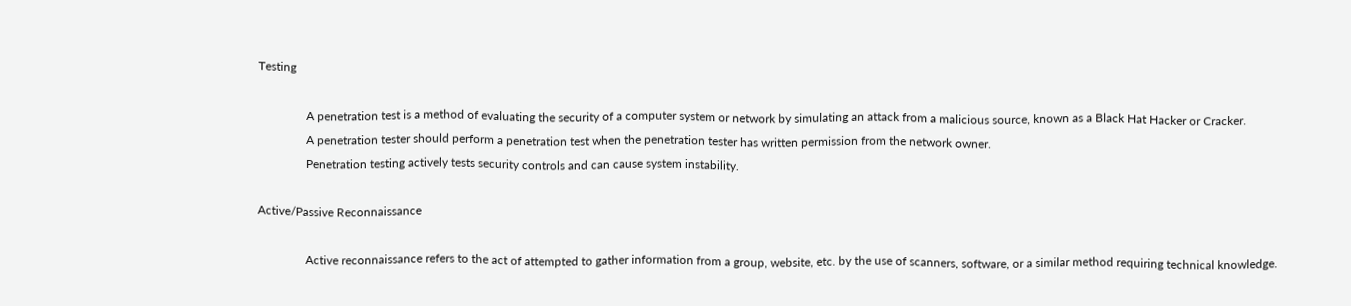Testing

                A penetration test is a method of evaluating the security of a computer system or network by simulating an attack from a malicious source, known as a Black Hat Hacker or Cracker.
                A penetration tester should perform a penetration test when the penetration tester has written permission from the network owner.
                Penetration testing actively tests security controls and can cause system instability.

Active/Passive Reconnaissance

                Active reconnaissance refers to the act of attempted to gather information from a group, website, etc. by the use of scanners, software, or a similar method requiring technical knowledge.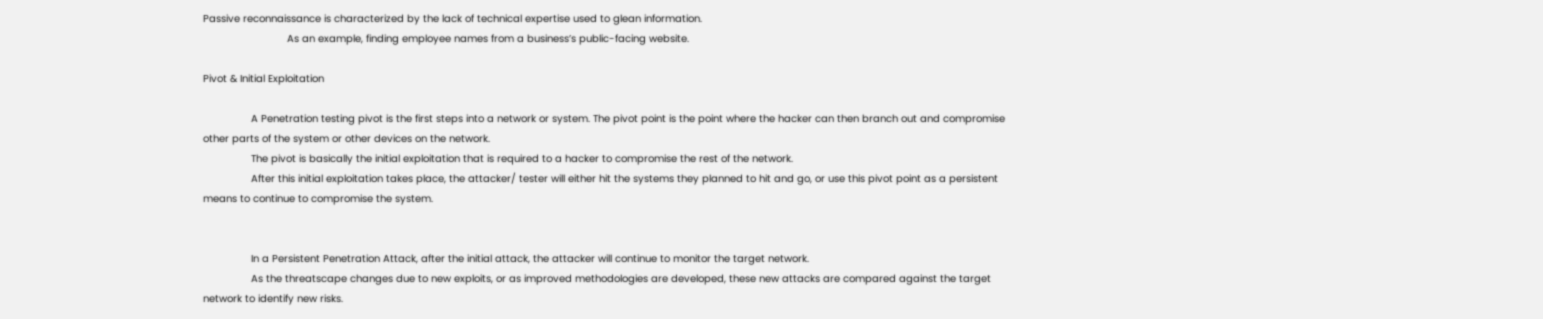Passive reconnaissance is characterized by the lack of technical expertise used to glean information.
                            As an example, finding employee names from a business’s public-facing website.

Pivot & Initial Exploitation

                A Penetration testing pivot is the first steps into a network or system. The pivot point is the point where the hacker can then branch out and compromise other parts of the system or other devices on the network.
                The pivot is basically the initial exploitation that is required to a hacker to compromise the rest of the network.
                After this initial exploitation takes place, the attacker/ tester will either hit the systems they planned to hit and go, or use this pivot point as a persistent means to continue to compromise the system.


                In a Persistent Penetration Attack, after the initial attack, the attacker will continue to monitor the target network.
                As the threatscape changes due to new exploits, or as improved methodologies are developed, these new attacks are compared against the target network to identify new risks.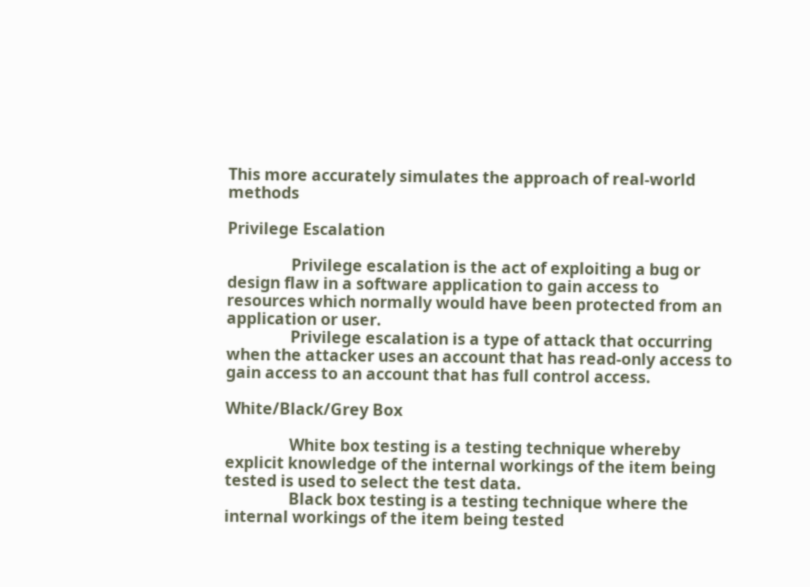This more accurately simulates the approach of real-world methods

Privilege Escalation

                Privilege escalation is the act of exploiting a bug or design flaw in a software application to gain access to resources which normally would have been protected from an application or user.
                Privilege escalation is a type of attack that occurring when the attacker uses an account that has read-only access to gain access to an account that has full control access.

White/Black/Grey Box

                White box testing is a testing technique whereby explicit knowledge of the internal workings of the item being tested is used to select the test data.
                Black box testing is a testing technique where the internal workings of the item being tested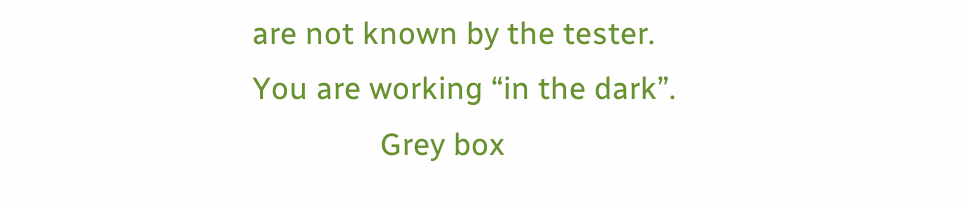are not known by the tester. You are working “in the dark”.
                Grey box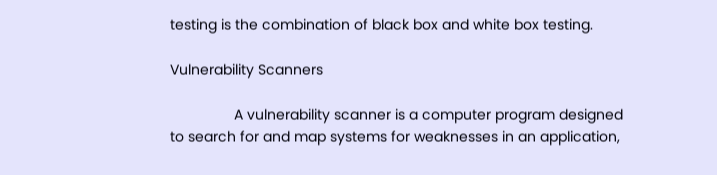testing is the combination of black box and white box testing.

Vulnerability Scanners

                A vulnerability scanner is a computer program designed to search for and map systems for weaknesses in an application,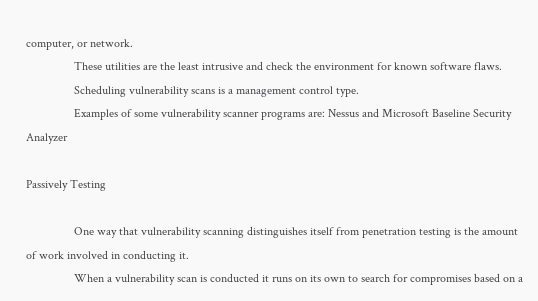computer, or network.
                These utilities are the least intrusive and check the environment for known software flaws.
                Scheduling vulnerability scans is a management control type.
                Examples of some vulnerability scanner programs are: Nessus and Microsoft Baseline Security Analyzer

Passively Testing

                One way that vulnerability scanning distinguishes itself from penetration testing is the amount of work involved in conducting it.
                When a vulnerability scan is conducted it runs on its own to search for compromises based on a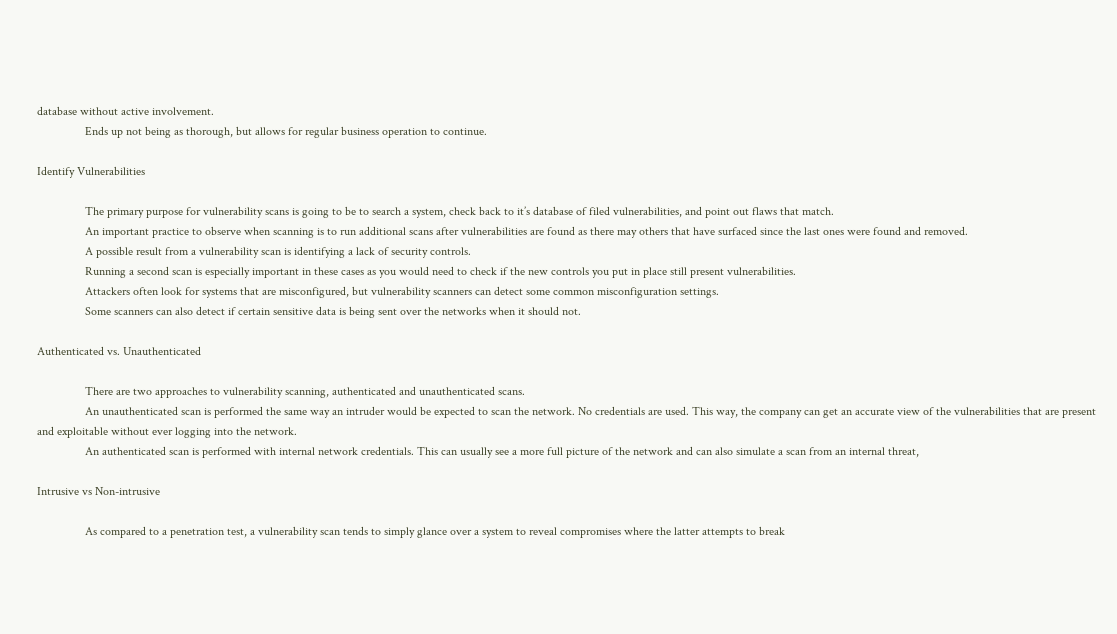database without active involvement.
                Ends up not being as thorough, but allows for regular business operation to continue.

Identify Vulnerabilities

                The primary purpose for vulnerability scans is going to be to search a system, check back to it’s database of filed vulnerabilities, and point out flaws that match.
                An important practice to observe when scanning is to run additional scans after vulnerabilities are found as there may others that have surfaced since the last ones were found and removed.
                A possible result from a vulnerability scan is identifying a lack of security controls.
                Running a second scan is especially important in these cases as you would need to check if the new controls you put in place still present vulnerabilities.
                Attackers often look for systems that are misconfigured, but vulnerability scanners can detect some common misconfiguration settings.
                Some scanners can also detect if certain sensitive data is being sent over the networks when it should not.

Authenticated vs. Unauthenticated

                There are two approaches to vulnerability scanning, authenticated and unauthenticated scans.
                An unauthenticated scan is performed the same way an intruder would be expected to scan the network. No credentials are used. This way, the company can get an accurate view of the vulnerabilities that are present and exploitable without ever logging into the network.
                An authenticated scan is performed with internal network credentials. This can usually see a more full picture of the network and can also simulate a scan from an internal threat,

Intrusive vs Non-intrusive

                As compared to a penetration test, a vulnerability scan tends to simply glance over a system to reveal compromises where the latter attempts to break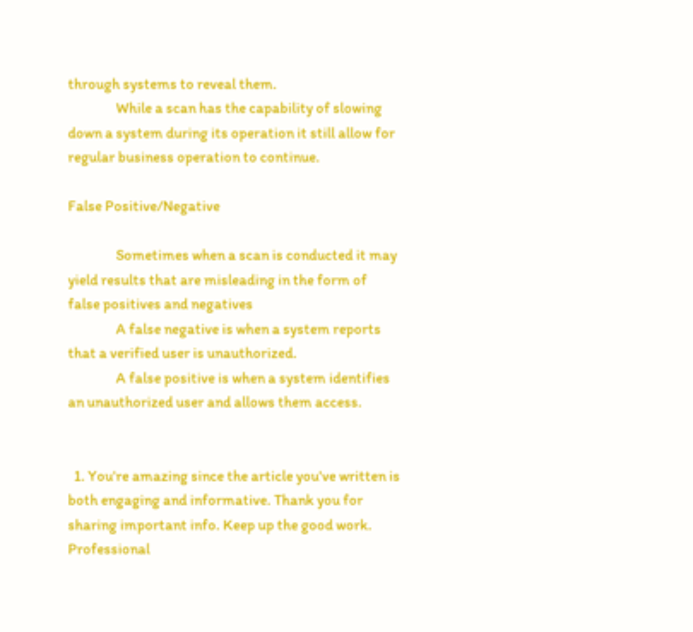through systems to reveal them.
                While a scan has the capability of slowing down a system during its operation it still allow for regular business operation to continue.

False Positive/Negative

                Sometimes when a scan is conducted it may yield results that are misleading in the form of false positives and negatives
                A false negative is when a system reports that a verified user is unauthorized.
                A false positive is when a system identifies an unauthorized user and allows them access.


  1. You're amazing since the article you've written is both engaging and informative. Thank you for sharing important info. Keep up the good work. Professional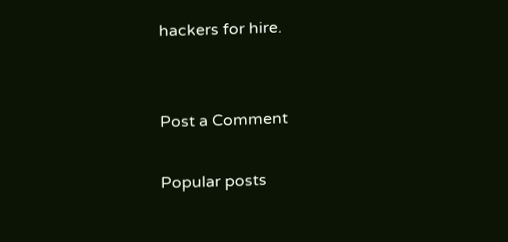hackers for hire.


Post a Comment

Popular posts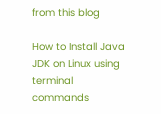from this blog

How to Install Java JDK on Linux using terminal commands